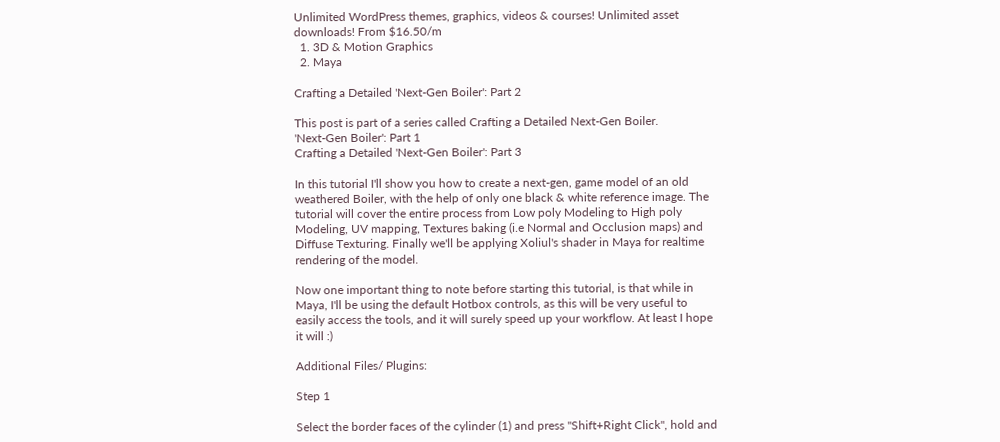Unlimited WordPress themes, graphics, videos & courses! Unlimited asset downloads! From $16.50/m
  1. 3D & Motion Graphics
  2. Maya

Crafting a Detailed 'Next-Gen Boiler': Part 2

This post is part of a series called Crafting a Detailed Next-Gen Boiler.
'Next-Gen Boiler': Part 1
Crafting a Detailed 'Next-Gen Boiler': Part 3

In this tutorial I'll show you how to create a next-gen, game model of an old weathered Boiler, with the help of only one black & white reference image. The tutorial will cover the entire process from Low poly Modeling to High poly Modeling, UV mapping, Textures baking (i.e Normal and Occlusion maps) and Diffuse Texturing. Finally we'll be applying Xoliul's shader in Maya for realtime rendering of the model.

Now one important thing to note before starting this tutorial, is that while in Maya, I'll be using the default Hotbox controls, as this will be very useful to easily access the tools, and it will surely speed up your workflow. At least I hope it will :)

Additional Files/ Plugins:

Step 1

Select the border faces of the cylinder (1) and press "Shift+Right Click", hold and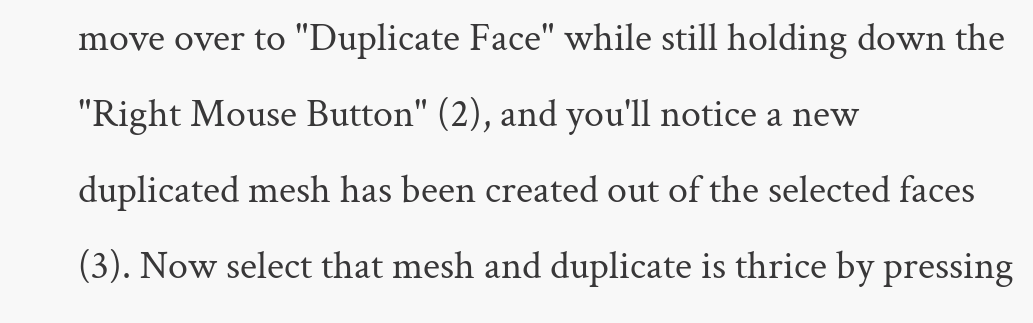move over to "Duplicate Face" while still holding down the "Right Mouse Button" (2), and you'll notice a new duplicated mesh has been created out of the selected faces (3). Now select that mesh and duplicate is thrice by pressing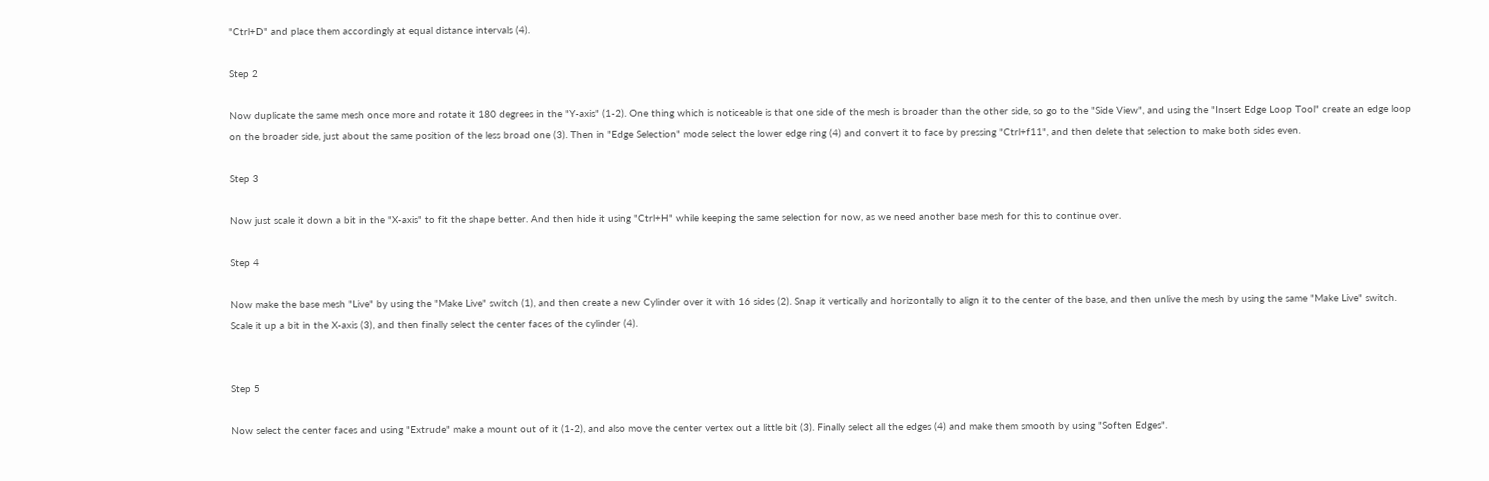"Ctrl+D" and place them accordingly at equal distance intervals (4).

Step 2

Now duplicate the same mesh once more and rotate it 180 degrees in the "Y-axis" (1-2). One thing which is noticeable is that one side of the mesh is broader than the other side, so go to the "Side View", and using the "Insert Edge Loop Tool" create an edge loop on the broader side, just about the same position of the less broad one (3). Then in "Edge Selection" mode select the lower edge ring (4) and convert it to face by pressing "Ctrl+f11", and then delete that selection to make both sides even.

Step 3

Now just scale it down a bit in the "X-axis" to fit the shape better. And then hide it using "Ctrl+H" while keeping the same selection for now, as we need another base mesh for this to continue over.

Step 4

Now make the base mesh "Live" by using the "Make Live" switch (1), and then create a new Cylinder over it with 16 sides (2). Snap it vertically and horizontally to align it to the center of the base, and then unlive the mesh by using the same "Make Live" switch. Scale it up a bit in the X-axis (3), and then finally select the center faces of the cylinder (4).


Step 5

Now select the center faces and using "Extrude" make a mount out of it (1-2), and also move the center vertex out a little bit (3). Finally select all the edges (4) and make them smooth by using "Soften Edges".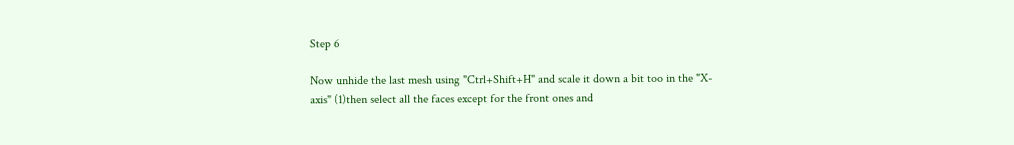Step 6

Now unhide the last mesh using "Ctrl+Shift+H" and scale it down a bit too in the "X-axis" (1)then select all the faces except for the front ones and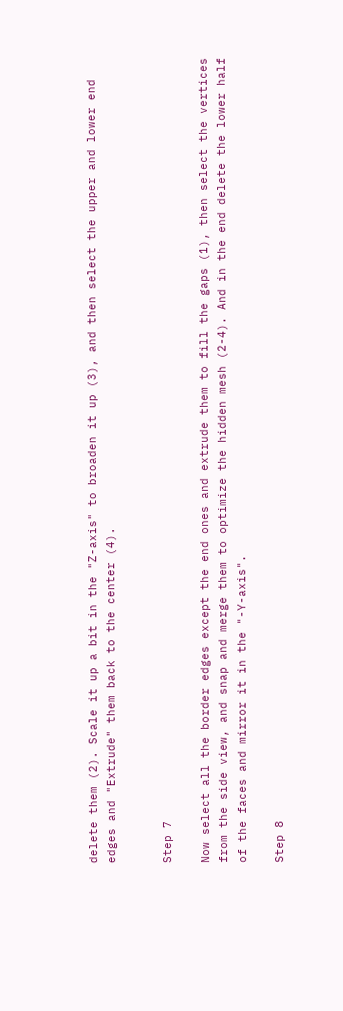delete them (2). Scale it up a bit in the "Z-axis" to broaden it up (3), and then select the upper and lower end edges and "Extrude" them back to the center (4).


Step 7

Now select all the border edges except the end ones and extrude them to fill the gaps (1), then select the vertices from the side view, and snap and merge them to optimize the hidden mesh (2-4). And in the end delete the lower half of the faces and mirror it in the "-Y-axis".

Step 8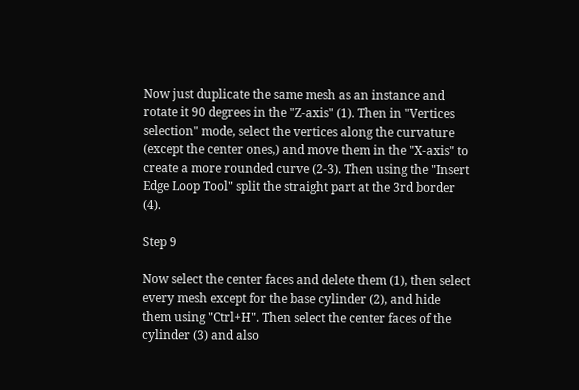Now just duplicate the same mesh as an instance and rotate it 90 degrees in the "Z-axis" (1). Then in "Vertices selection" mode, select the vertices along the curvature (except the center ones,) and move them in the "X-axis" to create a more rounded curve (2-3). Then using the "Insert Edge Loop Tool" split the straight part at the 3rd border (4).

Step 9

Now select the center faces and delete them (1), then select every mesh except for the base cylinder (2), and hide them using "Ctrl+H". Then select the center faces of the cylinder (3) and also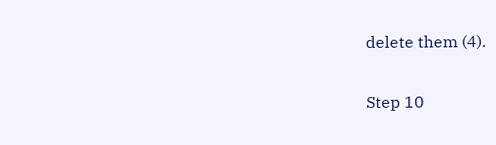delete them (4).

Step 10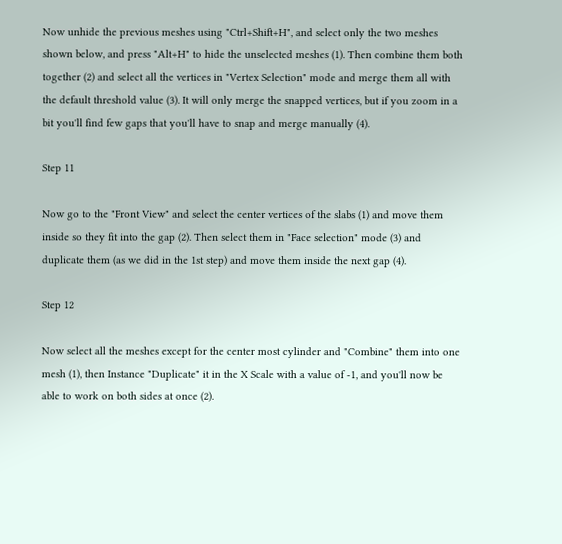Now unhide the previous meshes using "Ctrl+Shift+H", and select only the two meshes shown below, and press "Alt+H" to hide the unselected meshes (1). Then combine them both together (2) and select all the vertices in "Vertex Selection" mode and merge them all with the default threshold value (3). It will only merge the snapped vertices, but if you zoom in a bit you'll find few gaps that you'll have to snap and merge manually (4).

Step 11

Now go to the "Front View" and select the center vertices of the slabs (1) and move them inside so they fit into the gap (2). Then select them in "Face selection" mode (3) and duplicate them (as we did in the 1st step) and move them inside the next gap (4).

Step 12

Now select all the meshes except for the center most cylinder and "Combine" them into one mesh (1), then Instance "Duplicate" it in the X Scale with a value of -1, and you'll now be able to work on both sides at once (2).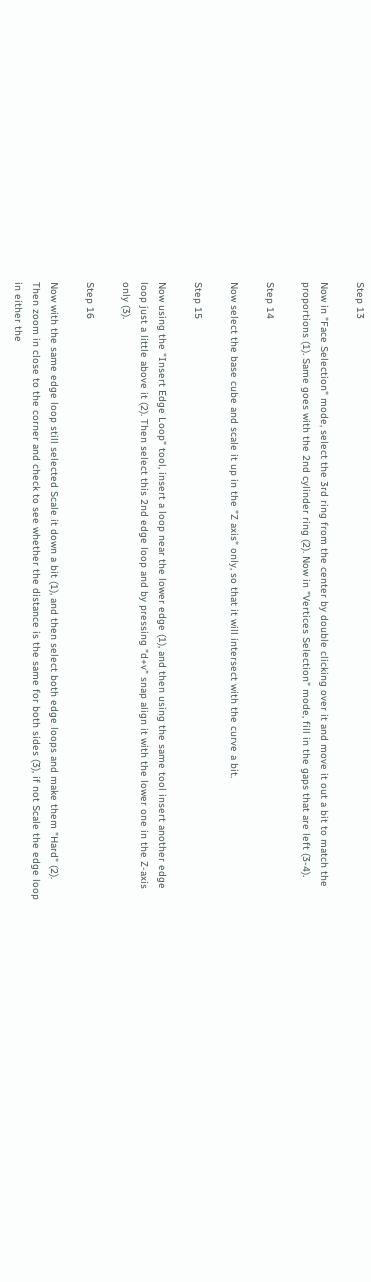Step 13

Now in "Face Selection" mode, select the 3rd ring from the center by double clicking over it and move it out a bit to match the proportions (1). Same goes with the 2nd cylinder ring (2). Now in "Vertices Selection" mode, fill in the gaps that are left (3-4).

Step 14

Now select the base cube and scale it up in the "Z axis" only, so that it will intersect with the curve a bit.

Step 15

Now using the "Insert Edge Loop" tool, insert a loop near the lower edge (1), and then using the same tool insert another edge loop just a little above it (2). Then select this 2nd edge loop and by pressing "d+v" snap align it with the lower one in the Z-axis only (3).

Step 16

Now with the same edge loop still selected Scale it down a bit (1), and then select both edge loops and make them "Hard" (2). Then zoom in close to the corner and check to see whether the distance is the same for both sides (3), if not Scale the edge loop in either the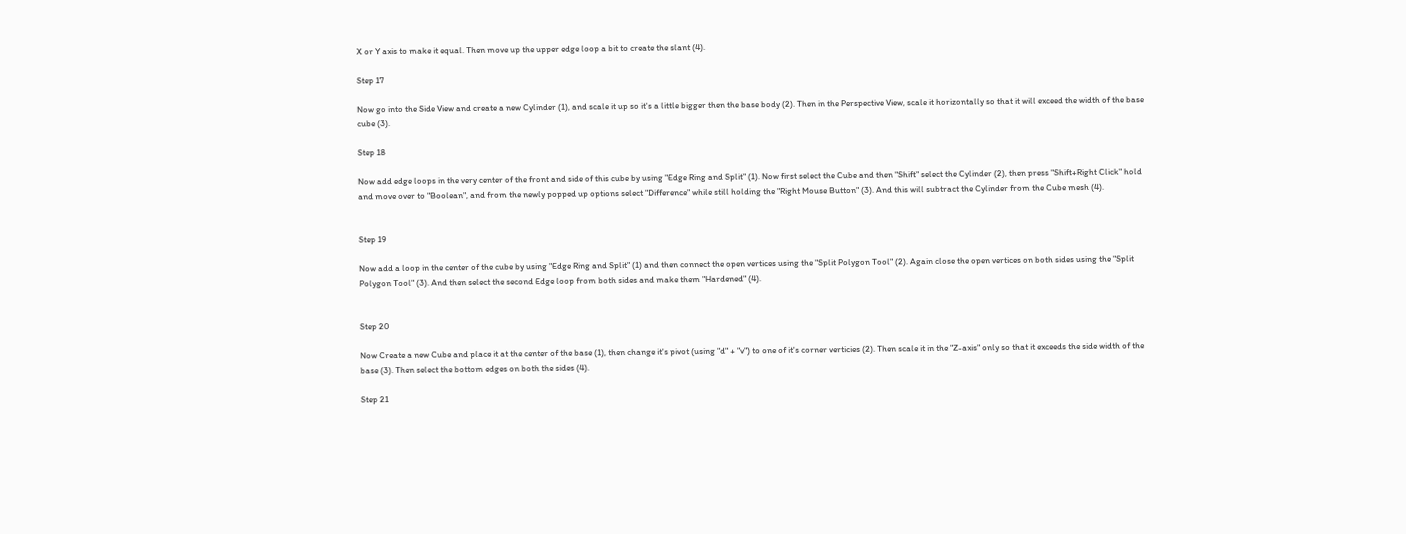X or Y axis to make it equal. Then move up the upper edge loop a bit to create the slant (4).

Step 17

Now go into the Side View and create a new Cylinder (1), and scale it up so it's a little bigger then the base body (2). Then in the Perspective View, scale it horizontally so that it will exceed the width of the base cube (3).

Step 18

Now add edge loops in the very center of the front and side of this cube by using "Edge Ring and Split" (1). Now first select the Cube and then "Shift" select the Cylinder (2), then press "Shift+Right Click" hold and move over to "Boolean", and from the newly popped up options select "Difference" while still holding the "Right Mouse Button" (3). And this will subtract the Cylinder from the Cube mesh (4).


Step 19

Now add a loop in the center of the cube by using "Edge Ring and Split" (1) and then connect the open vertices using the "Split Polygon Tool" (2). Again close the open vertices on both sides using the "Split Polygon Tool" (3). And then select the second Edge loop from both sides and make them "Hardened" (4).


Step 20

Now Create a new Cube and place it at the center of the base (1), then change it's pivot (using "d" + "v") to one of it's corner verticies (2). Then scale it in the "Z-axis" only so that it exceeds the side width of the base (3). Then select the bottom edges on both the sides (4).

Step 21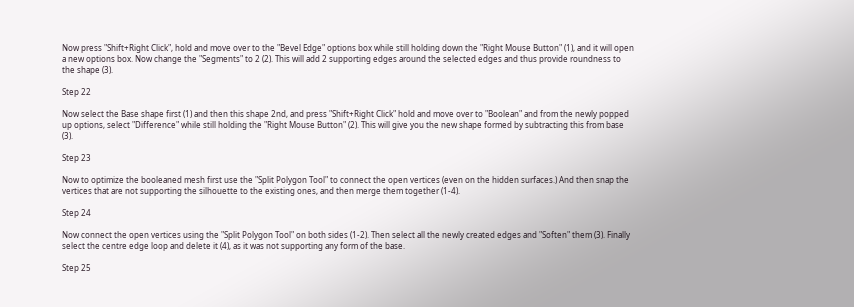Now press "Shift+Right Click", hold and move over to the "Bevel Edge" options box while still holding down the "Right Mouse Button" (1), and it will open a new options box. Now change the "Segments" to 2 (2). This will add 2 supporting edges around the selected edges and thus provide roundness to the shape (3).

Step 22

Now select the Base shape first (1) and then this shape 2nd, and press "Shift+Right Click" hold and move over to "Boolean" and from the newly popped up options, select "Difference" while still holding the "Right Mouse Button" (2). This will give you the new shape formed by subtracting this from base (3).

Step 23

Now to optimize the booleaned mesh first use the "Split Polygon Tool" to connect the open vertices (even on the hidden surfaces.) And then snap the vertices that are not supporting the silhouette to the existing ones, and then merge them together (1-4).

Step 24

Now connect the open vertices using the "Split Polygon Tool" on both sides (1-2). Then select all the newly created edges and "Soften" them (3). Finally select the centre edge loop and delete it (4), as it was not supporting any form of the base.

Step 25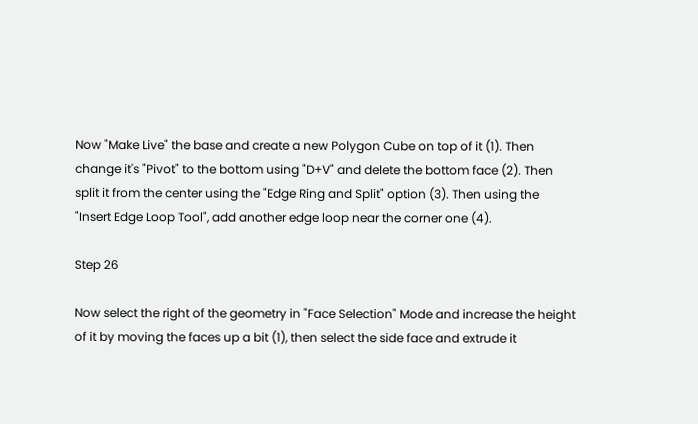Now "Make Live" the base and create a new Polygon Cube on top of it (1). Then change it's "Pivot" to the bottom using "D+V" and delete the bottom face (2). Then split it from the center using the "Edge Ring and Split" option (3). Then using the "Insert Edge Loop Tool", add another edge loop near the corner one (4).

Step 26

Now select the right of the geometry in "Face Selection" Mode and increase the height of it by moving the faces up a bit (1), then select the side face and extrude it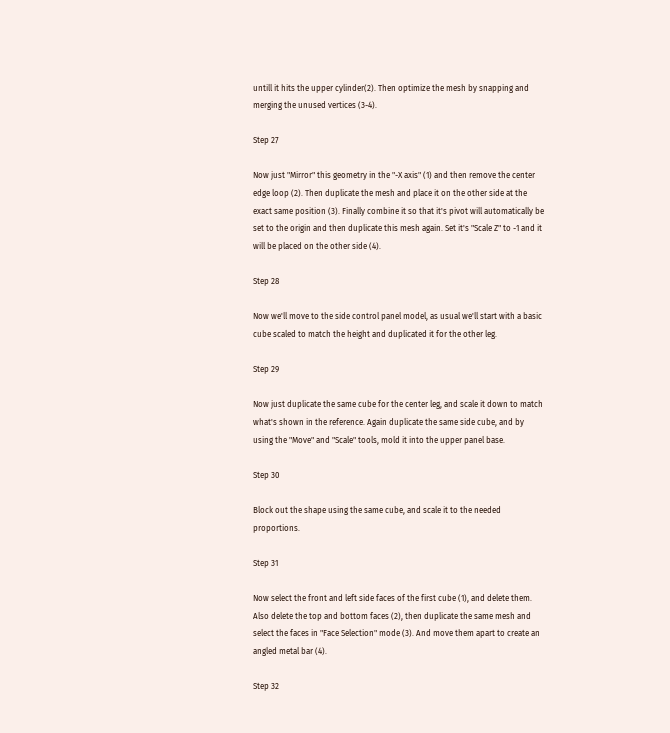untill it hits the upper cylinder(2). Then optimize the mesh by snapping and merging the unused vertices (3-4).

Step 27

Now just "Mirror" this geometry in the "-X axis" (1) and then remove the center edge loop (2). Then duplicate the mesh and place it on the other side at the exact same position (3). Finally combine it so that it's pivot will automatically be set to the origin and then duplicate this mesh again. Set it's "Scale Z" to -1 and it will be placed on the other side (4).

Step 28

Now we'll move to the side control panel model, as usual we'll start with a basic cube scaled to match the height and duplicated it for the other leg.

Step 29

Now just duplicate the same cube for the center leg, and scale it down to match what's shown in the reference. Again duplicate the same side cube, and by using the "Move" and "Scale" tools, mold it into the upper panel base.

Step 30

Block out the shape using the same cube, and scale it to the needed proportions.

Step 31

Now select the front and left side faces of the first cube (1), and delete them. Also delete the top and bottom faces (2), then duplicate the same mesh and select the faces in "Face Selection" mode (3). And move them apart to create an angled metal bar (4).

Step 32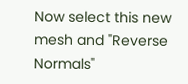Now select this new mesh and "Reverse Normals"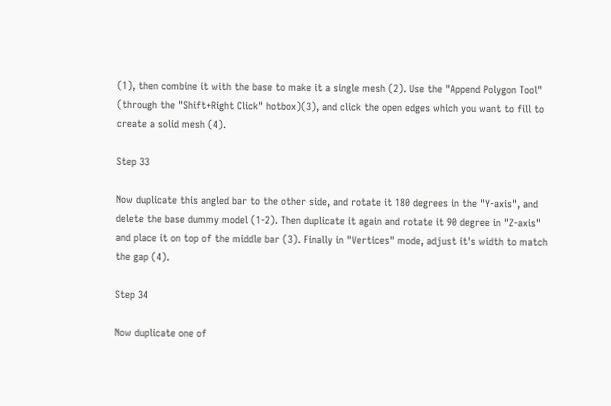(1), then combine it with the base to make it a single mesh (2). Use the "Append Polygon Tool" (through the "Shift+Right Click" hotbox)(3), and click the open edges which you want to fill to create a solid mesh (4).

Step 33

Now duplicate this angled bar to the other side, and rotate it 180 degrees in the "Y-axis", and delete the base dummy model (1-2). Then duplicate it again and rotate it 90 degree in "Z-axis" and place it on top of the middle bar (3). Finally in "Vertices" mode, adjust it's width to match the gap (4).

Step 34

Now duplicate one of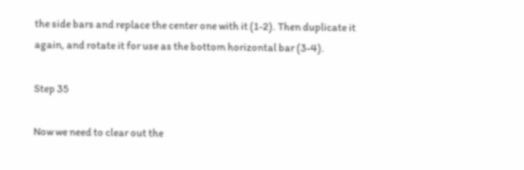the side bars and replace the center one with it (1-2). Then duplicate it again, and rotate it for use as the bottom horizontal bar (3-4).

Step 35

Now we need to clear out the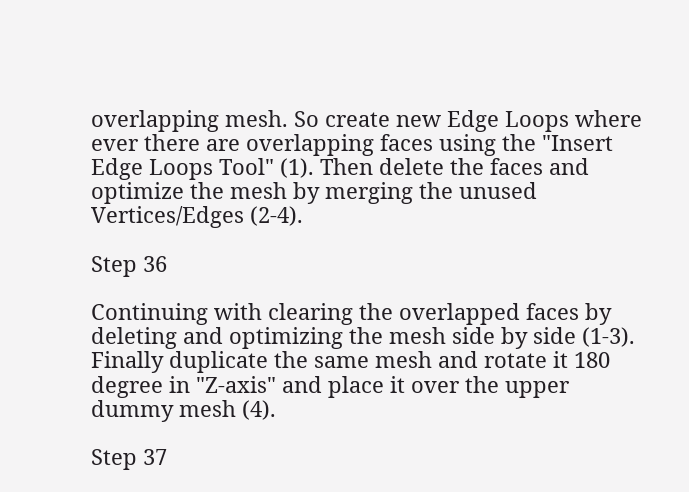overlapping mesh. So create new Edge Loops where ever there are overlapping faces using the "Insert Edge Loops Tool" (1). Then delete the faces and optimize the mesh by merging the unused Vertices/Edges (2-4).

Step 36

Continuing with clearing the overlapped faces by deleting and optimizing the mesh side by side (1-3). Finally duplicate the same mesh and rotate it 180 degree in "Z-axis" and place it over the upper dummy mesh (4).

Step 37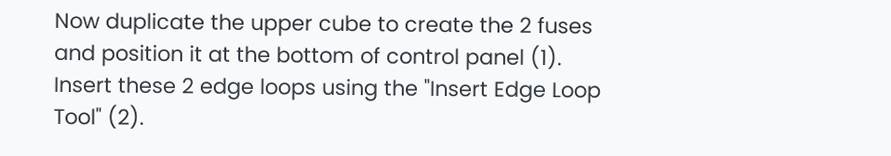Now duplicate the upper cube to create the 2 fuses and position it at the bottom of control panel (1). Insert these 2 edge loops using the "Insert Edge Loop Tool" (2).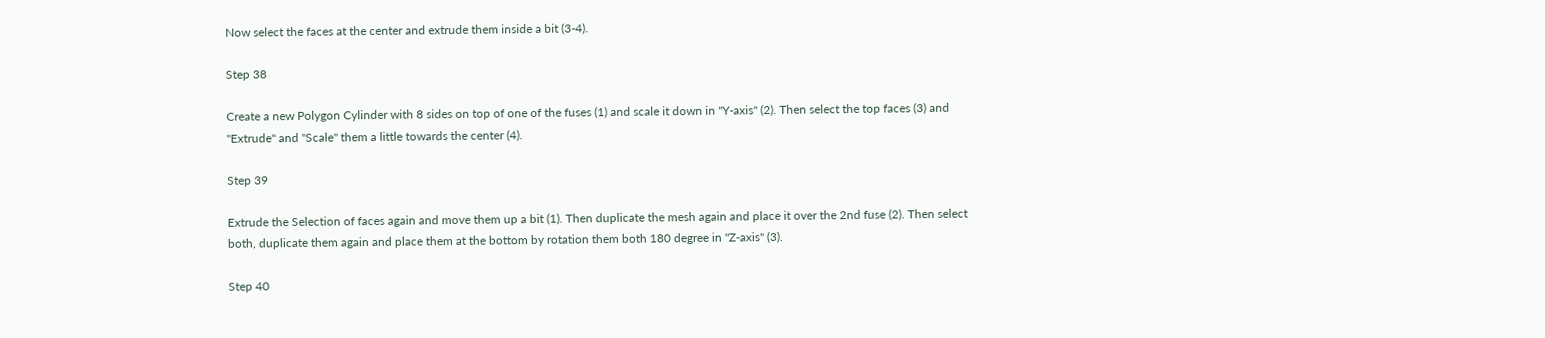Now select the faces at the center and extrude them inside a bit (3-4).

Step 38

Create a new Polygon Cylinder with 8 sides on top of one of the fuses (1) and scale it down in "Y-axis" (2). Then select the top faces (3) and "Extrude" and "Scale" them a little towards the center (4).

Step 39

Extrude the Selection of faces again and move them up a bit (1). Then duplicate the mesh again and place it over the 2nd fuse (2). Then select both, duplicate them again and place them at the bottom by rotation them both 180 degree in "Z-axis" (3).

Step 40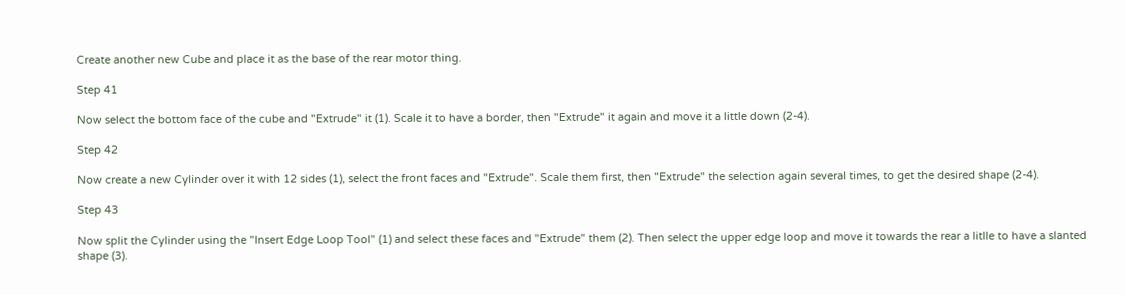Create another new Cube and place it as the base of the rear motor thing.

Step 41

Now select the bottom face of the cube and "Extrude" it (1). Scale it to have a border, then "Extrude" it again and move it a little down (2-4).

Step 42

Now create a new Cylinder over it with 12 sides (1), select the front faces and "Extrude". Scale them first, then "Extrude" the selection again several times, to get the desired shape (2-4).

Step 43

Now split the Cylinder using the "Insert Edge Loop Tool" (1) and select these faces and "Extrude" them (2). Then select the upper edge loop and move it towards the rear a litlle to have a slanted shape (3).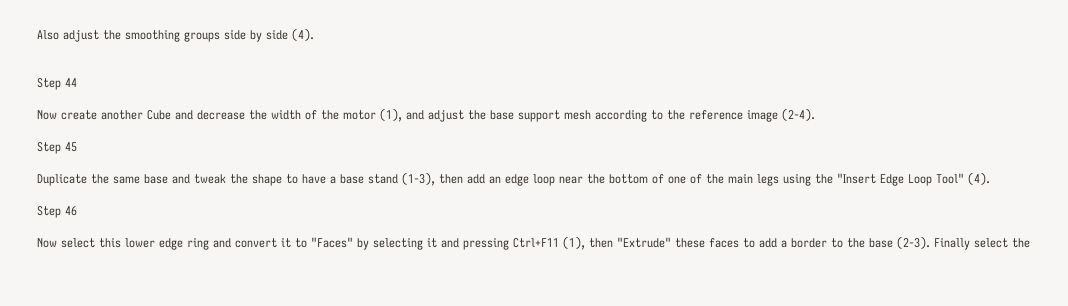Also adjust the smoothing groups side by side (4).


Step 44

Now create another Cube and decrease the width of the motor (1), and adjust the base support mesh according to the reference image (2-4).

Step 45

Duplicate the same base and tweak the shape to have a base stand (1-3), then add an edge loop near the bottom of one of the main legs using the "Insert Edge Loop Tool" (4).

Step 46

Now select this lower edge ring and convert it to "Faces" by selecting it and pressing Ctrl+F11 (1), then "Extrude" these faces to add a border to the base (2-3). Finally select the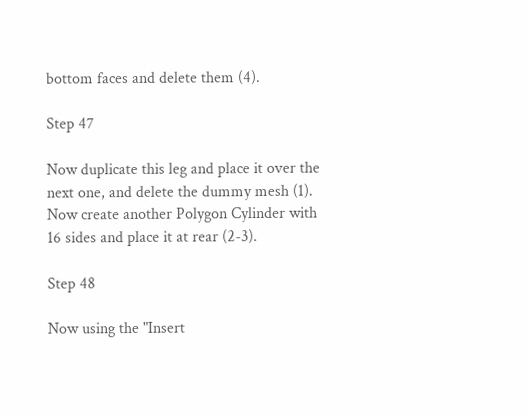bottom faces and delete them (4).

Step 47

Now duplicate this leg and place it over the next one, and delete the dummy mesh (1). Now create another Polygon Cylinder with 16 sides and place it at rear (2-3).

Step 48

Now using the "Insert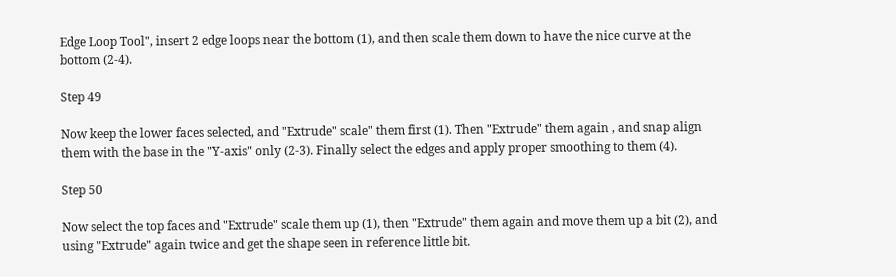Edge Loop Tool", insert 2 edge loops near the bottom (1), and then scale them down to have the nice curve at the bottom (2-4).

Step 49

Now keep the lower faces selected, and "Extrude" scale" them first (1). Then "Extrude" them again , and snap align them with the base in the "Y-axis" only (2-3). Finally select the edges and apply proper smoothing to them (4).

Step 50

Now select the top faces and "Extrude" scale them up (1), then "Extrude" them again and move them up a bit (2), and using "Extrude" again twice and get the shape seen in reference little bit.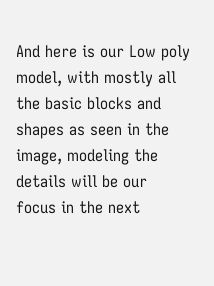And here is our Low poly model, with mostly all the basic blocks and shapes as seen in the image, modeling the details will be our focus in the next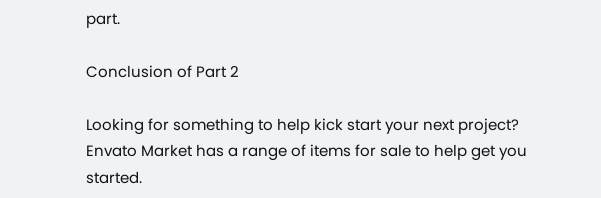part.

Conclusion of Part 2

Looking for something to help kick start your next project?
Envato Market has a range of items for sale to help get you started.